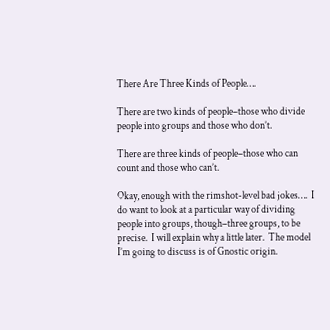There Are Three Kinds of People….

There are two kinds of people–those who divide people into groups and those who don’t.

There are three kinds of people–those who can count and those who can’t.

Okay, enough with the rimshot-level bad jokes….  I do want to look at a particular way of dividing people into groups, though–three groups, to be precise.  I will explain why a little later.  The model I’m going to discuss is of Gnostic origin.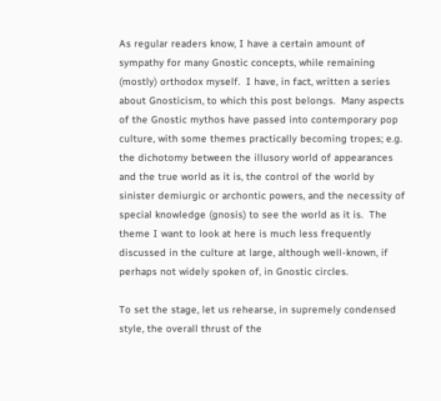As regular readers know, I have a certain amount of sympathy for many Gnostic concepts, while remaining (mostly) orthodox myself.  I have, in fact, written a series about Gnosticism, to which this post belongs.  Many aspects of the Gnostic mythos have passed into contemporary pop culture, with some themes practically becoming tropes; e.g. the dichotomy between the illusory world of appearances and the true world as it is, the control of the world by sinister demiurgic or archontic powers, and the necessity of special knowledge (gnosis) to see the world as it is.  The theme I want to look at here is much less frequently discussed in the culture at large, although well-known, if perhaps not widely spoken of, in Gnostic circles.

To set the stage, let us rehearse, in supremely condensed style, the overall thrust of the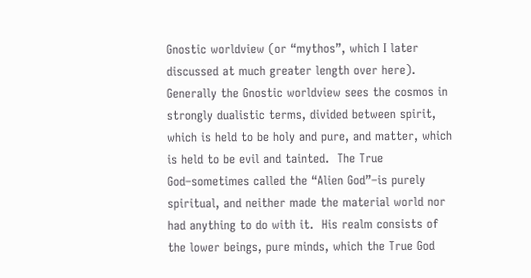Gnostic worldview (or “mythos”, which I later discussed at much greater length over here).  Generally the Gnostic worldview sees the cosmos in strongly dualistic terms, divided between spirit, which is held to be holy and pure, and matter, which is held to be evil and tainted.  The True God–sometimes called the “Alien God”–is purely spiritual, and neither made the material world nor had anything to do with it.  His realm consists of the lower beings, pure minds, which the True God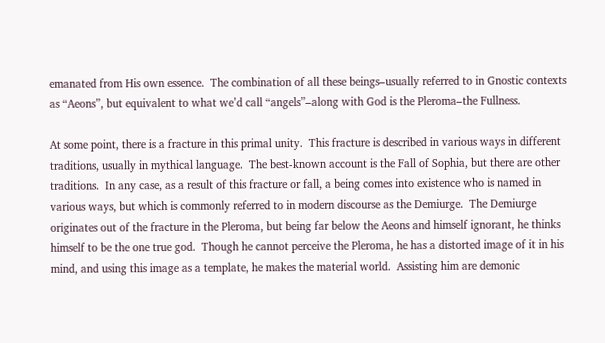emanated from His own essence.  The combination of all these beings–usually referred to in Gnostic contexts as “Aeons”, but equivalent to what we’d call “angels”–along with God is the Pleroma–the Fullness.

At some point, there is a fracture in this primal unity.  This fracture is described in various ways in different traditions, usually in mythical language.  The best-known account is the Fall of Sophia, but there are other traditions.  In any case, as a result of this fracture or fall, a being comes into existence who is named in various ways, but which is commonly referred to in modern discourse as the Demiurge.  The Demiurge originates out of the fracture in the Pleroma, but being far below the Aeons and himself ignorant, he thinks himself to be the one true god.  Though he cannot perceive the Pleroma, he has a distorted image of it in his mind, and using this image as a template, he makes the material world.  Assisting him are demonic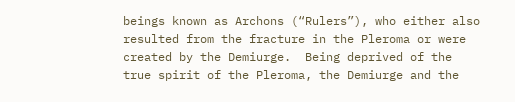beings known as Archons (“Rulers”), who either also resulted from the fracture in the Pleroma or were created by the Demiurge.  Being deprived of the true spirit of the Pleroma, the Demiurge and the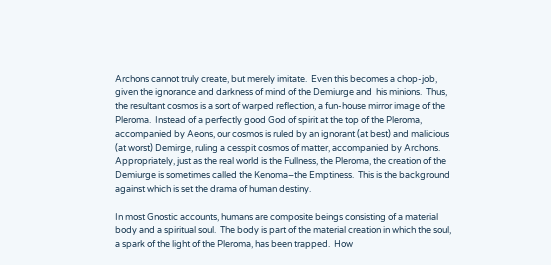Archons cannot truly create, but merely imitate.  Even this becomes a chop-job, given the ignorance and darkness of mind of the Demiurge and  his minions.  Thus, the resultant cosmos is a sort of warped reflection, a fun-house mirror image of the Pleroma.  Instead of a perfectly good God of spirit at the top of the Pleroma, accompanied by Aeons, our cosmos is ruled by an ignorant (at best) and malicious (at worst) Demirge, ruling a cesspit cosmos of matter, accompanied by Archons.  Appropriately, just as the real world is the Fullness, the Pleroma, the creation of the Demiurge is sometimes called the Kenoma–the Emptiness.  This is the background against which is set the drama of human destiny.

In most Gnostic accounts, humans are composite beings consisting of a material body and a spiritual soul.  The body is part of the material creation in which the soul, a spark of the light of the Pleroma, has been trapped.  How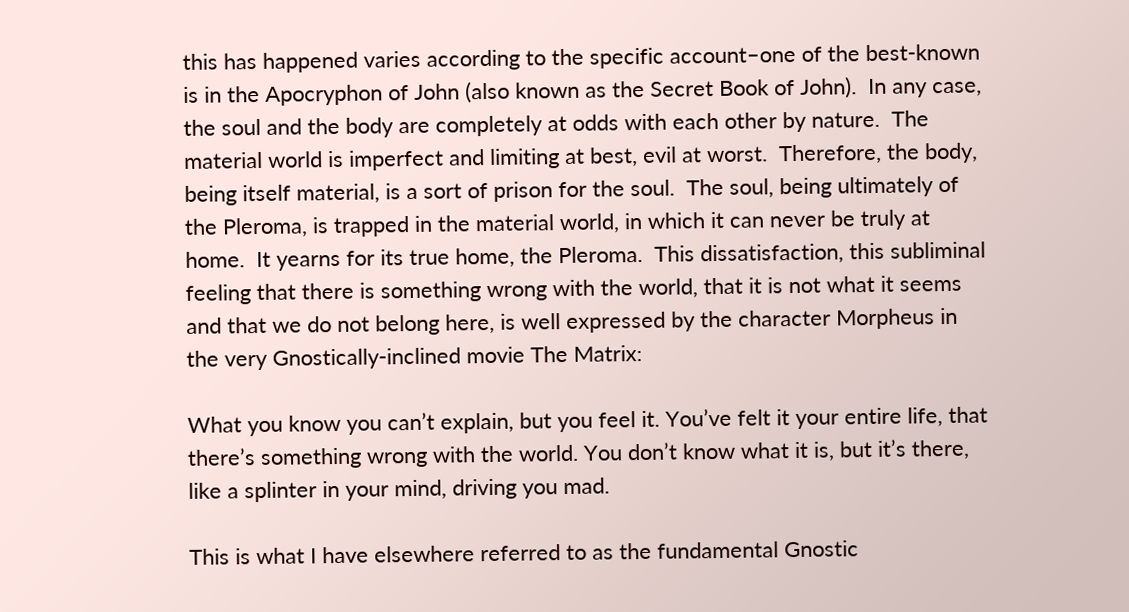this has happened varies according to the specific account–one of the best-known is in the Apocryphon of John (also known as the Secret Book of John).  In any case, the soul and the body are completely at odds with each other by nature.  The material world is imperfect and limiting at best, evil at worst.  Therefore, the body, being itself material, is a sort of prison for the soul.  The soul, being ultimately of the Pleroma, is trapped in the material world, in which it can never be truly at home.  It yearns for its true home, the Pleroma.  This dissatisfaction, this subliminal feeling that there is something wrong with the world, that it is not what it seems and that we do not belong here, is well expressed by the character Morpheus in the very Gnostically-inclined movie The Matrix:

What you know you can’t explain, but you feel it. You’ve felt it your entire life, that there’s something wrong with the world. You don’t know what it is, but it’s there, like a splinter in your mind, driving you mad.

This is what I have elsewhere referred to as the fundamental Gnostic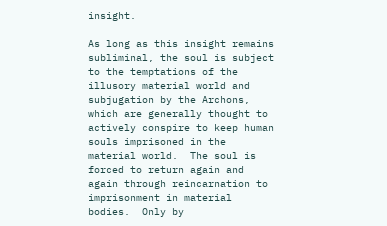insight.

As long as this insight remains subliminal, the soul is subject to the temptations of the illusory material world and subjugation by the Archons, which are generally thought to actively conspire to keep human souls imprisoned in the material world.  The soul is forced to return again and again through reincarnation to imprisonment in material bodies.  Only by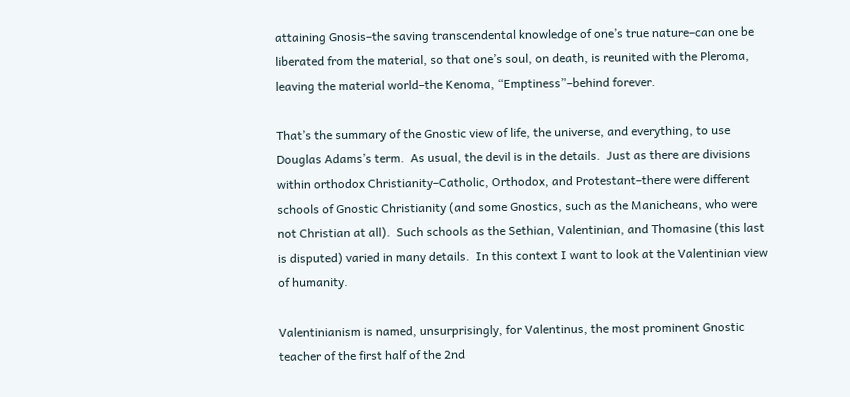attaining Gnosis–the saving transcendental knowledge of one’s true nature–can one be liberated from the material, so that one’s soul, on death, is reunited with the Pleroma, leaving the material world–the Kenoma, “Emptiness”–behind forever.

That’s the summary of the Gnostic view of life, the universe, and everything, to use Douglas Adams’s term.  As usual, the devil is in the details.  Just as there are divisions within orthodox Christianity–Catholic, Orthodox, and Protestant–there were different schools of Gnostic Christianity (and some Gnostics, such as the Manicheans, who were not Christian at all).  Such schools as the Sethian, Valentinian, and Thomasine (this last is disputed) varied in many details.  In this context I want to look at the Valentinian view of humanity.

Valentinianism is named, unsurprisingly, for Valentinus, the most prominent Gnostic teacher of the first half of the 2nd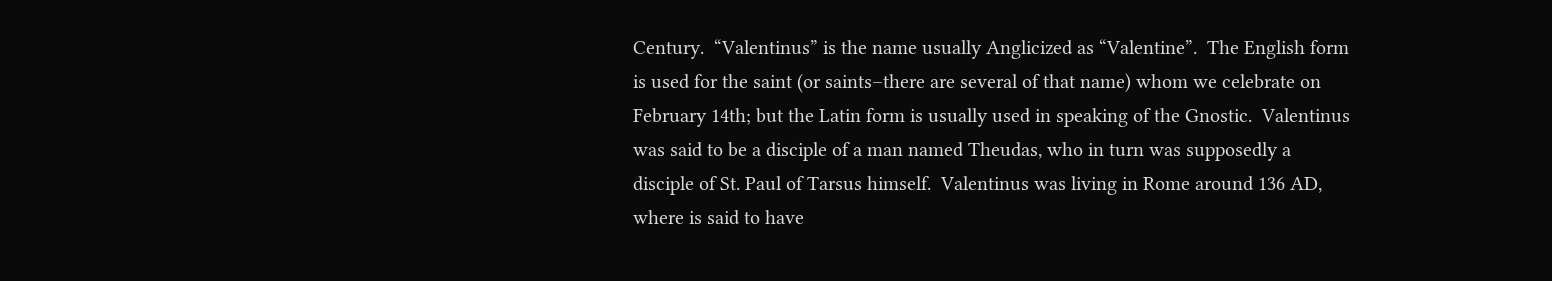Century.  “Valentinus” is the name usually Anglicized as “Valentine”.  The English form is used for the saint (or saints–there are several of that name) whom we celebrate on February 14th; but the Latin form is usually used in speaking of the Gnostic.  Valentinus was said to be a disciple of a man named Theudas, who in turn was supposedly a disciple of St. Paul of Tarsus himself.  Valentinus was living in Rome around 136 AD, where is said to have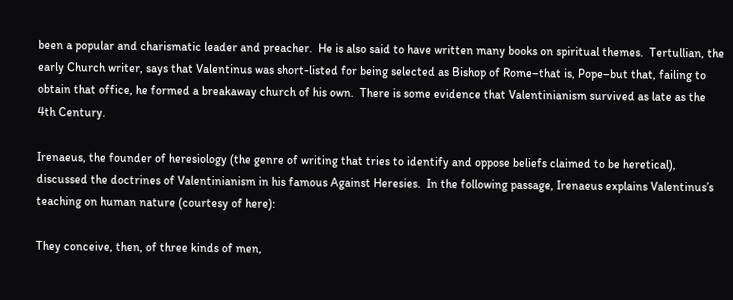been a popular and charismatic leader and preacher.  He is also said to have written many books on spiritual themes.  Tertullian, the early Church writer, says that Valentinus was short-listed for being selected as Bishop of Rome–that is, Pope–but that, failing to obtain that office, he formed a breakaway church of his own.  There is some evidence that Valentinianism survived as late as the 4th Century.

Irenaeus, the founder of heresiology (the genre of writing that tries to identify and oppose beliefs claimed to be heretical), discussed the doctrines of Valentinianism in his famous Against Heresies.  In the following passage, Irenaeus explains Valentinus’s teaching on human nature (courtesy of here):

They conceive, then, of three kinds of men,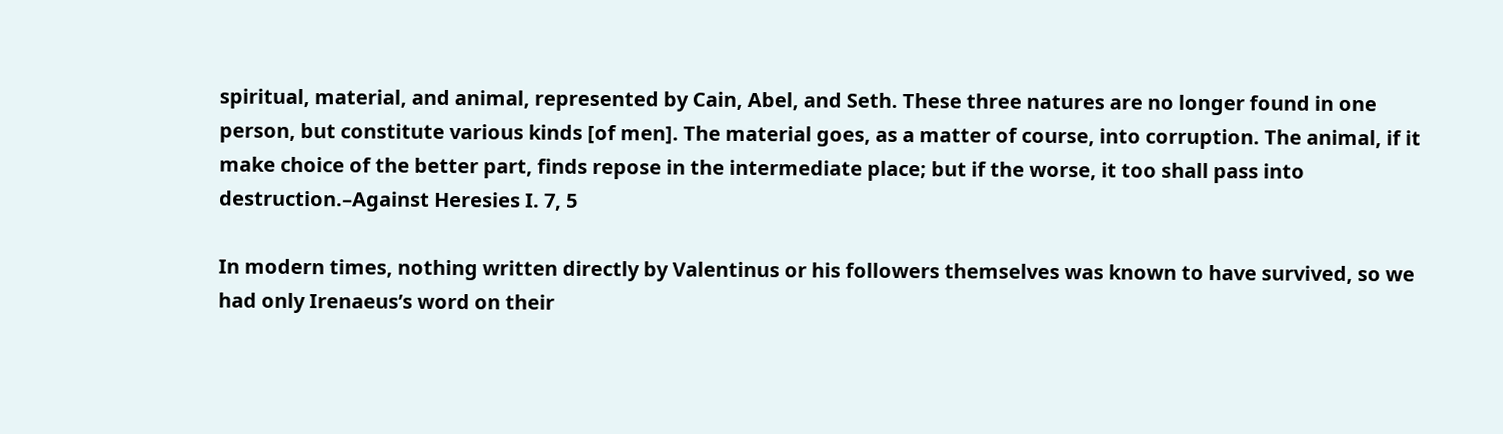spiritual, material, and animal, represented by Cain, Abel, and Seth. These three natures are no longer found in one person, but constitute various kinds [of men]. The material goes, as a matter of course, into corruption. The animal, if it make choice of the better part, finds repose in the intermediate place; but if the worse, it too shall pass into destruction.–Against Heresies I. 7, 5

In modern times, nothing written directly by Valentinus or his followers themselves was known to have survived, so we had only Irenaeus’s word on their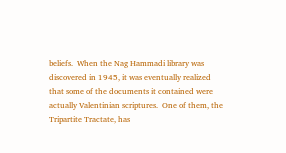beliefs.  When the Nag Hammadi library was discovered in 1945, it was eventually realized that some of the documents it contained were actually Valentinian scriptures.  One of them, the Tripartite Tractate, has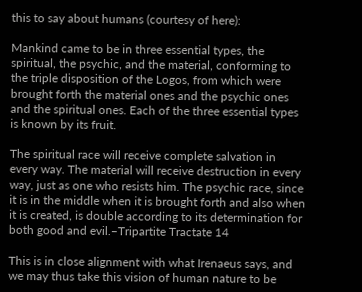this to say about humans (courtesy of here):

Mankind came to be in three essential types, the spiritual, the psychic, and the material, conforming to the triple disposition of the Logos, from which were brought forth the material ones and the psychic ones and the spiritual ones. Each of the three essential types is known by its fruit.

The spiritual race will receive complete salvation in every way. The material will receive destruction in every way, just as one who resists him. The psychic race, since it is in the middle when it is brought forth and also when it is created, is double according to its determination for both good and evil.–Tripartite Tractate 14

This is in close alignment with what Irenaeus says, and we may thus take this vision of human nature to be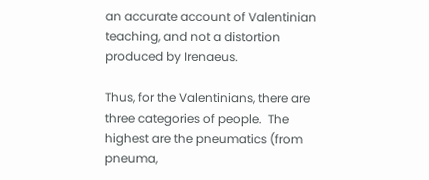an accurate account of Valentinian teaching, and not a distortion produced by Irenaeus.

Thus, for the Valentinians, there are three categories of people.  The highest are the pneumatics (from pneuma,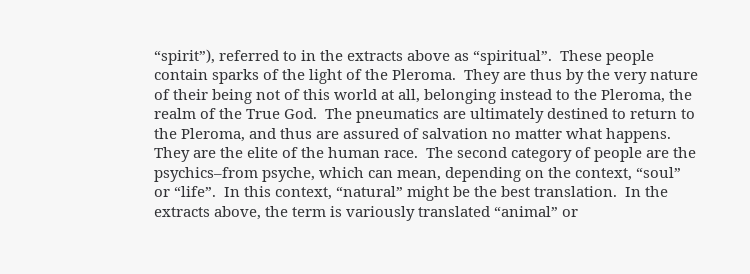“spirit”), referred to in the extracts above as “spiritual”.  These people contain sparks of the light of the Pleroma.  They are thus by the very nature of their being not of this world at all, belonging instead to the Pleroma, the realm of the True God.  The pneumatics are ultimately destined to return to the Pleroma, and thus are assured of salvation no matter what happens.  They are the elite of the human race.  The second category of people are the psychics–from psyche, which can mean, depending on the context, “soul” or “life”.  In this context, “natural” might be the best translation.  In the extracts above, the term is variously translated “animal” or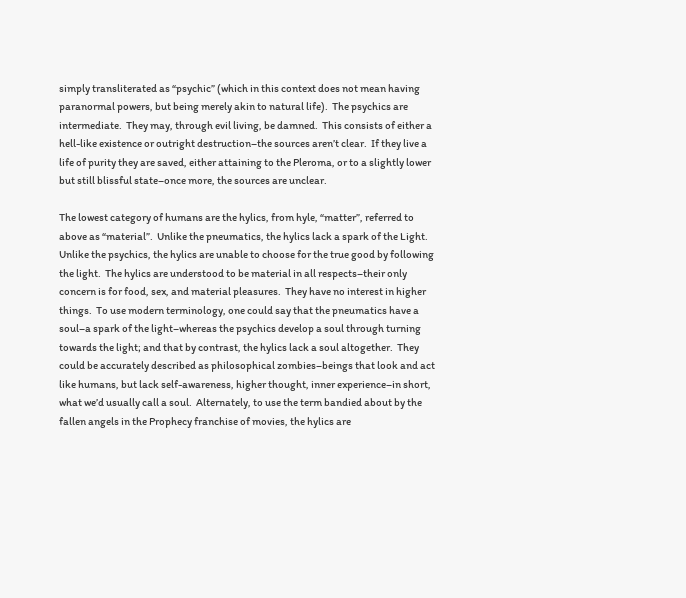simply transliterated as “psychic” (which in this context does not mean having paranormal powers, but being merely akin to natural life).  The psychics are intermediate.  They may, through evil living, be damned.  This consists of either a hell-like existence or outright destruction–the sources aren’t clear.  If they live a life of purity they are saved, either attaining to the Pleroma, or to a slightly lower but still blissful state–once more, the sources are unclear.

The lowest category of humans are the hylics, from hyle, “matter”, referred to above as “material”.  Unlike the pneumatics, the hylics lack a spark of the Light.  Unlike the psychics, the hylics are unable to choose for the true good by following the light.  The hylics are understood to be material in all respects–their only concern is for food, sex, and material pleasures.  They have no interest in higher things.  To use modern terminology, one could say that the pneumatics have a soul–a spark of the light–whereas the psychics develop a soul through turning towards the light; and that by contrast, the hylics lack a soul altogether.  They could be accurately described as philosophical zombies–beings that look and act like humans, but lack self-awareness, higher thought, inner experience–in short, what we’d usually call a soul.  Alternately, to use the term bandied about by the fallen angels in the Prophecy franchise of movies, the hylics are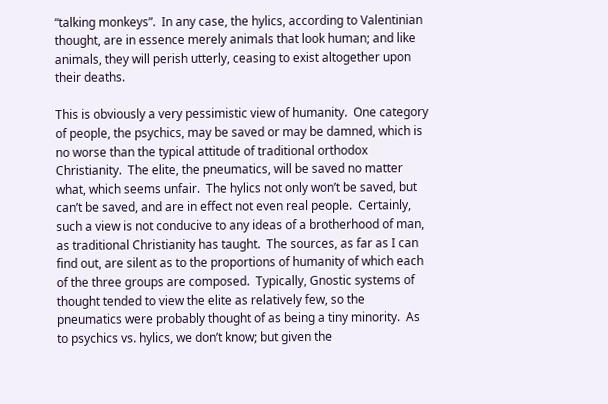“talking monkeys”.  In any case, the hylics, according to Valentinian thought, are in essence merely animals that look human; and like animals, they will perish utterly, ceasing to exist altogether upon their deaths.

This is obviously a very pessimistic view of humanity.  One category of people, the psychics, may be saved or may be damned, which is no worse than the typical attitude of traditional orthodox Christianity.  The elite, the pneumatics, will be saved no matter what, which seems unfair.  The hylics not only won’t be saved, but can’t be saved, and are in effect not even real people.  Certainly, such a view is not conducive to any ideas of a brotherhood of man, as traditional Christianity has taught.  The sources, as far as I can find out, are silent as to the proportions of humanity of which each of the three groups are composed.  Typically, Gnostic systems of thought tended to view the elite as relatively few, so the pneumatics were probably thought of as being a tiny minority.  As to psychics vs. hylics, we don’t know; but given the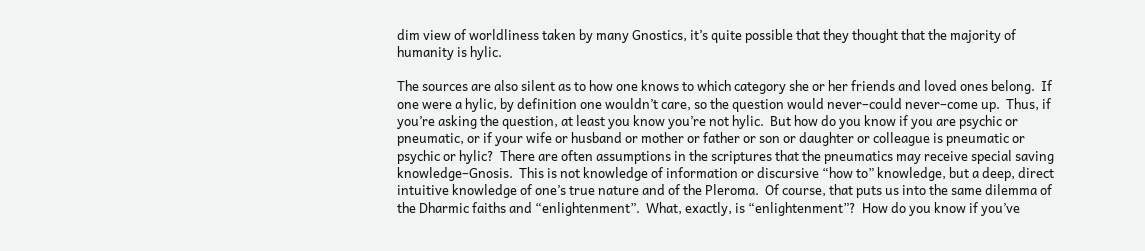dim view of worldliness taken by many Gnostics, it’s quite possible that they thought that the majority of humanity is hylic.

The sources are also silent as to how one knows to which category she or her friends and loved ones belong.  If one were a hylic, by definition one wouldn’t care, so the question would never–could never–come up.  Thus, if you’re asking the question, at least you know you’re not hylic.  But how do you know if you are psychic or pneumatic, or if your wife or husband or mother or father or son or daughter or colleague is pneumatic or psychic or hylic?  There are often assumptions in the scriptures that the pneumatics may receive special saving knowledge–Gnosis.  This is not knowledge of information or discursive “how to” knowledge, but a deep, direct intuitive knowledge of one’s true nature and of the Pleroma.  Of course, that puts us into the same dilemma of the Dharmic faiths and “enlightenment”.  What, exactly, is “enlightenment”?  How do you know if you’ve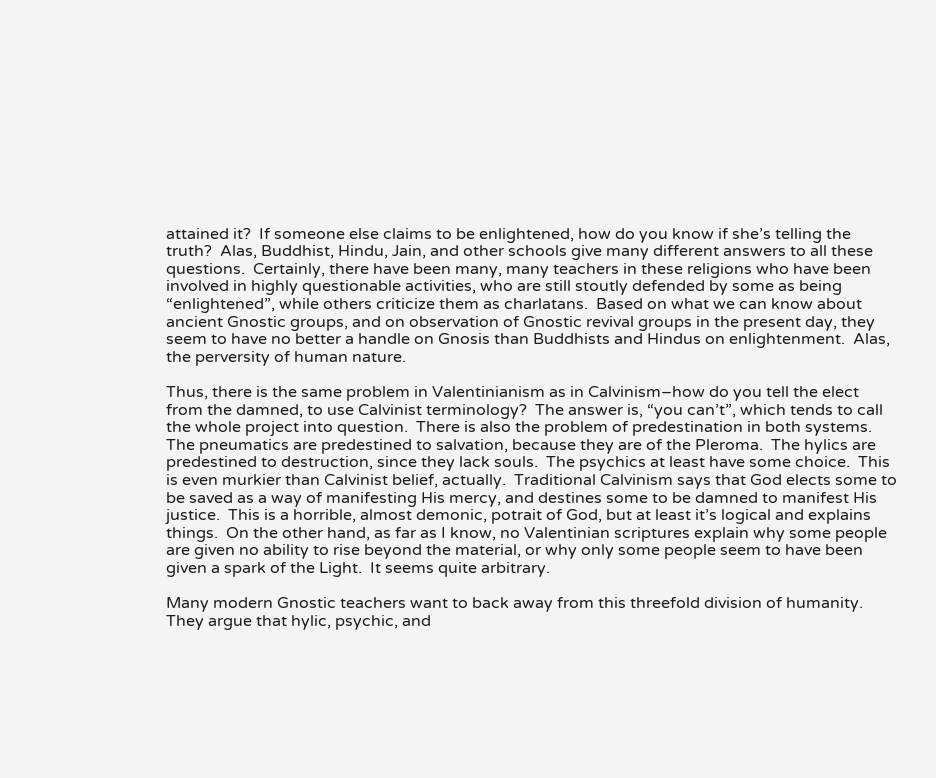attained it?  If someone else claims to be enlightened, how do you know if she’s telling the truth?  Alas, Buddhist, Hindu, Jain, and other schools give many different answers to all these questions.  Certainly, there have been many, many teachers in these religions who have been involved in highly questionable activities, who are still stoutly defended by some as being “enlightened”, while others criticize them as charlatans.  Based on what we can know about ancient Gnostic groups, and on observation of Gnostic revival groups in the present day, they seem to have no better a handle on Gnosis than Buddhists and Hindus on enlightenment.  Alas, the perversity of human nature.

Thus, there is the same problem in Valentinianism as in Calvinism–how do you tell the elect from the damned, to use Calvinist terminology?  The answer is, “you can’t”, which tends to call the whole project into question.  There is also the problem of predestination in both systems.  The pneumatics are predestined to salvation, because they are of the Pleroma.  The hylics are predestined to destruction, since they lack souls.  The psychics at least have some choice.  This is even murkier than Calvinist belief, actually.  Traditional Calvinism says that God elects some to be saved as a way of manifesting His mercy, and destines some to be damned to manifest His justice.  This is a horrible, almost demonic, potrait of God, but at least it’s logical and explains things.  On the other hand, as far as I know, no Valentinian scriptures explain why some people are given no ability to rise beyond the material, or why only some people seem to have been given a spark of the Light.  It seems quite arbitrary.

Many modern Gnostic teachers want to back away from this threefold division of humanity.  They argue that hylic, psychic, and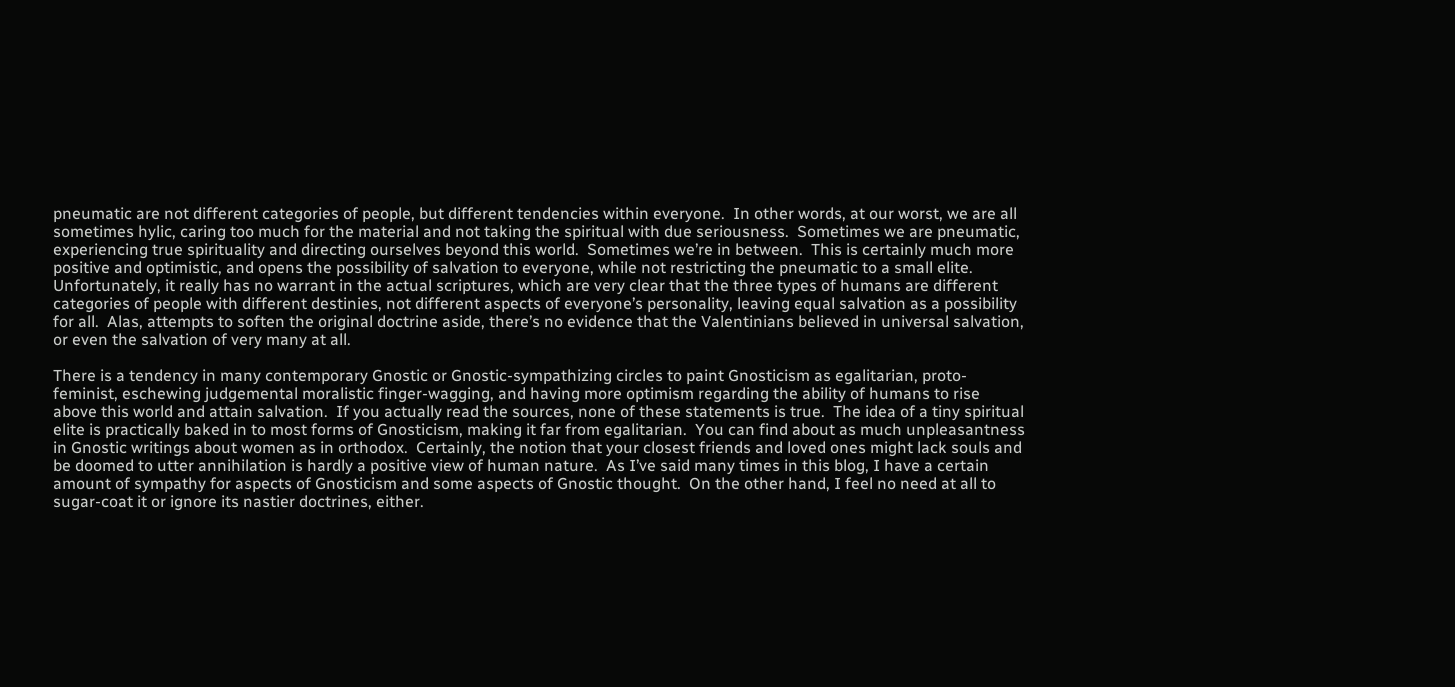pneumatic are not different categories of people, but different tendencies within everyone.  In other words, at our worst, we are all sometimes hylic, caring too much for the material and not taking the spiritual with due seriousness.  Sometimes we are pneumatic, experiencing true spirituality and directing ourselves beyond this world.  Sometimes we’re in between.  This is certainly much more positive and optimistic, and opens the possibility of salvation to everyone, while not restricting the pneumatic to a small elite.  Unfortunately, it really has no warrant in the actual scriptures, which are very clear that the three types of humans are different categories of people with different destinies, not different aspects of everyone’s personality, leaving equal salvation as a possibility for all.  Alas, attempts to soften the original doctrine aside, there’s no evidence that the Valentinians believed in universal salvation, or even the salvation of very many at all.

There is a tendency in many contemporary Gnostic or Gnostic-sympathizing circles to paint Gnosticism as egalitarian, proto-feminist, eschewing judgemental moralistic finger-wagging, and having more optimism regarding the ability of humans to rise above this world and attain salvation.  If you actually read the sources, none of these statements is true.  The idea of a tiny spiritual elite is practically baked in to most forms of Gnosticism, making it far from egalitarian.  You can find about as much unpleasantness in Gnostic writings about women as in orthodox.  Certainly, the notion that your closest friends and loved ones might lack souls and be doomed to utter annihilation is hardly a positive view of human nature.  As I’ve said many times in this blog, I have a certain amount of sympathy for aspects of Gnosticism and some aspects of Gnostic thought.  On the other hand, I feel no need at all to sugar-coat it or ignore its nastier doctrines, either.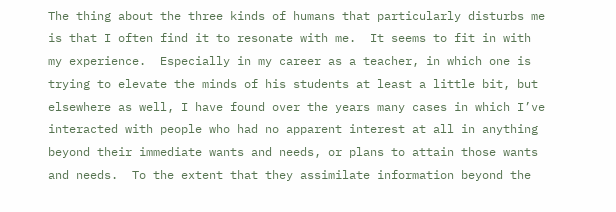The thing about the three kinds of humans that particularly disturbs me is that I often find it to resonate with me.  It seems to fit in with my experience.  Especially in my career as a teacher, in which one is trying to elevate the minds of his students at least a little bit, but elsewhere as well, I have found over the years many cases in which I’ve interacted with people who had no apparent interest at all in anything beyond their immediate wants and needs, or plans to attain those wants and needs.  To the extent that they assimilate information beyond the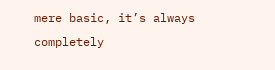mere basic, it’s always completely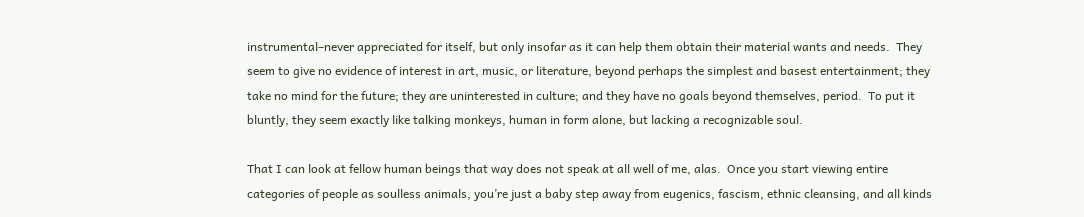instrumental–never appreciated for itself, but only insofar as it can help them obtain their material wants and needs.  They seem to give no evidence of interest in art, music, or literature, beyond perhaps the simplest and basest entertainment; they take no mind for the future; they are uninterested in culture; and they have no goals beyond themselves, period.  To put it bluntly, they seem exactly like talking monkeys, human in form alone, but lacking a recognizable soul.

That I can look at fellow human beings that way does not speak at all well of me, alas.  Once you start viewing entire categories of people as soulless animals, you’re just a baby step away from eugenics, fascism, ethnic cleansing, and all kinds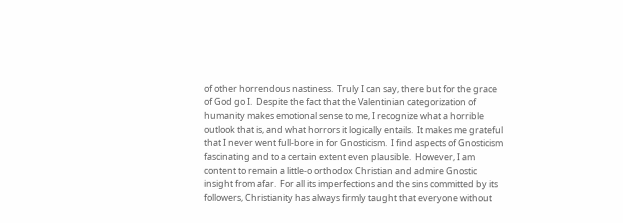of other horrendous nastiness.  Truly I can say, there but for the grace of God go I.  Despite the fact that the Valentinian categorization of humanity makes emotional sense to me, I recognize what a horrible outlook that is, and what horrors it logically entails.  It makes me grateful that I never went full-bore in for Gnosticism.  I find aspects of Gnosticism fascinating and to a certain extent even plausible.  However, I am content to remain a little-o orthodox Christian and admire Gnostic insight from afar.  For all its imperfections and the sins committed by its followers, Christianity has always firmly taught that everyone without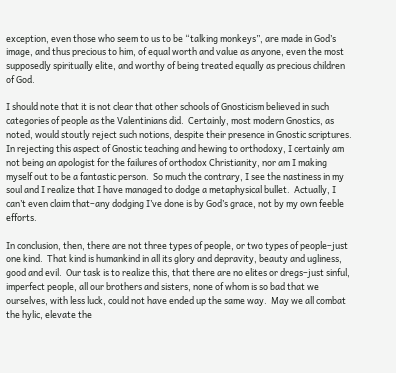exception, even those who seem to us to be “talking monkeys”, are made in God’s image, and thus precious to him, of equal worth and value as anyone, even the most supposedly spiritually elite, and worthy of being treated equally as precious children of God.

I should note that it is not clear that other schools of Gnosticism believed in such categories of people as the Valentinians did.  Certainly, most modern Gnostics, as noted, would stoutly reject such notions, despite their presence in Gnostic scriptures.  In rejecting this aspect of Gnostic teaching and hewing to orthodoxy, I certainly am not being an apologist for the failures of orthodox Christianity, nor am I making myself out to be a fantastic person.  So much the contrary, I see the nastiness in my soul and I realize that I have managed to dodge a metaphysical bullet.  Actually, I can’t even claim that–any dodging I’ve done is by God’s grace, not by my own feeble efforts.

In conclusion, then, there are not three types of people, or two types of people–just one kind.  That kind is humankind in all its glory and depravity, beauty and ugliness, good and evil.  Our task is to realize this, that there are no elites or dregs–just sinful, imperfect people, all our brothers and sisters, none of whom is so bad that we ourselves, with less luck, could not have ended up the same way.  May we all combat the hylic, elevate the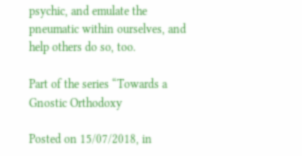psychic, and emulate the pneumatic within ourselves, and help others do so, too.

Part of the series “Towards a Gnostic Orthodoxy

Posted on 15/07/2018, in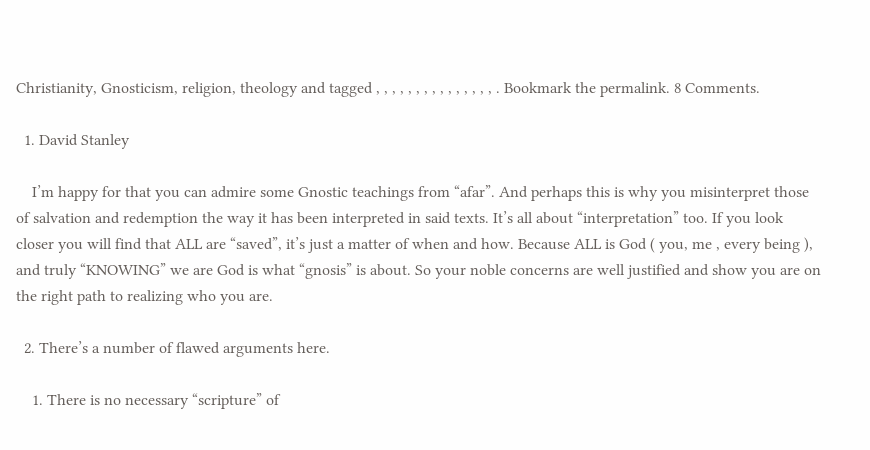Christianity, Gnosticism, religion, theology and tagged , , , , , , , , , , , , , , , . Bookmark the permalink. 8 Comments.

  1. David Stanley

    I’m happy for that you can admire some Gnostic teachings from “afar”. And perhaps this is why you misinterpret those of salvation and redemption the way it has been interpreted in said texts. It’s all about “interpretation” too. If you look closer you will find that ALL are “saved”, it’s just a matter of when and how. Because ALL is God ( you, me , every being ), and truly “KNOWING” we are God is what “gnosis” is about. So your noble concerns are well justified and show you are on the right path to realizing who you are.

  2. There’s a number of flawed arguments here.

    1. There is no necessary “scripture” of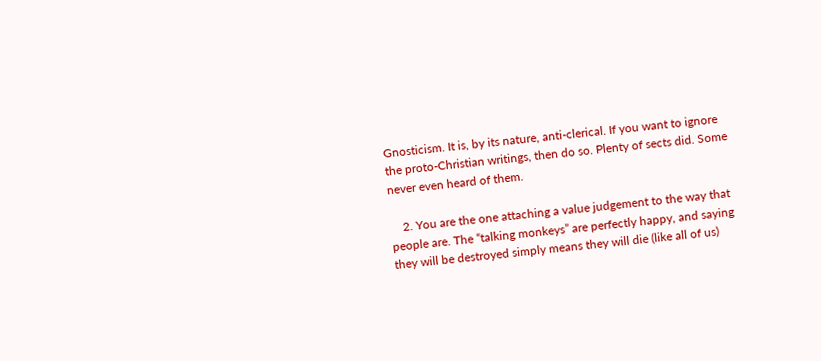Gnosticism. It is, by its nature, anti-clerical. If you want to ignore the proto-Christian writings, then do so. Plenty of sects did. Some never even heard of them.

    2. You are the one attaching a value judgement to the way that people are. The “talking monkeys” are perfectly happy, and saying they will be destroyed simply means they will die (like all of us)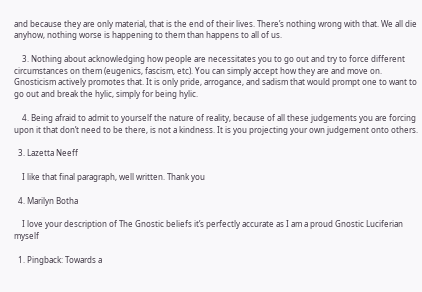and because they are only material, that is the end of their lives. There’s nothing wrong with that. We all die anyhow, nothing worse is happening to them than happens to all of us.

    3. Nothing about acknowledging how people are necessitates you to go out and try to force different circumstances on them (eugenics, fascism, etc). You can simply accept how they are and move on. Gnosticism actively promotes that. It is only pride, arrogance, and sadism that would prompt one to want to go out and break the hylic, simply for being hylic.

    4. Being afraid to admit to yourself the nature of reality, because of all these judgements you are forcing upon it that don’t need to be there, is not a kindness. It is you projecting your own judgement onto others.

  3. Lazetta Neeff

    I like that final paragraph, well written. Thank you

  4. Marilyn Botha

    I love your description of The Gnostic beliefs it’s perfectly accurate as I am a proud Gnostic Luciferian myself

  1. Pingback: Towards a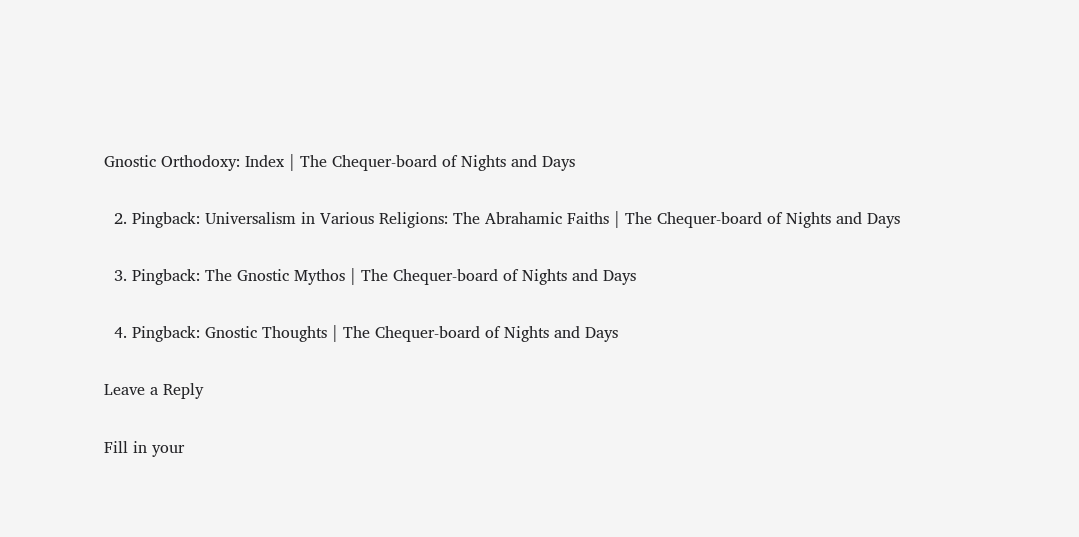Gnostic Orthodoxy: Index | The Chequer-board of Nights and Days

  2. Pingback: Universalism in Various Religions: The Abrahamic Faiths | The Chequer-board of Nights and Days

  3. Pingback: The Gnostic Mythos | The Chequer-board of Nights and Days

  4. Pingback: Gnostic Thoughts | The Chequer-board of Nights and Days

Leave a Reply

Fill in your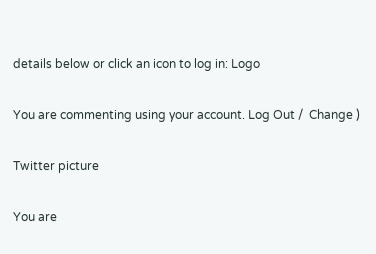details below or click an icon to log in: Logo

You are commenting using your account. Log Out /  Change )

Twitter picture

You are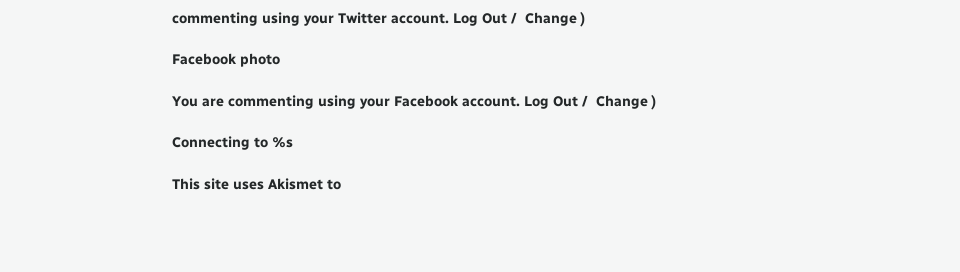commenting using your Twitter account. Log Out /  Change )

Facebook photo

You are commenting using your Facebook account. Log Out /  Change )

Connecting to %s

This site uses Akismet to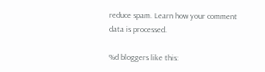reduce spam. Learn how your comment data is processed.

%d bloggers like this: